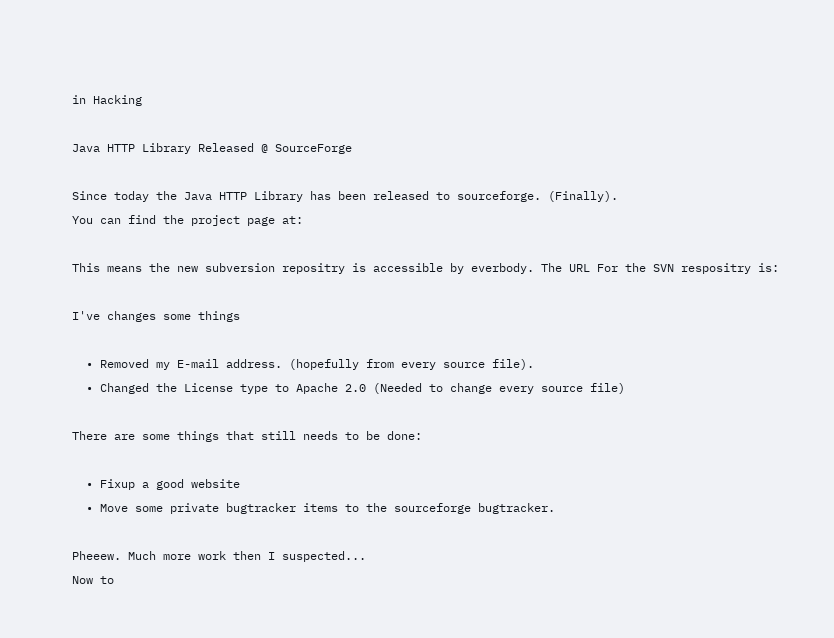in Hacking

Java HTTP Library Released @ SourceForge

Since today the Java HTTP Library has been released to sourceforge. (Finally).
You can find the project page at:

This means the new subversion repositry is accessible by everbody. The URL For the SVN respositry is:

I've changes some things

  • Removed my E-mail address. (hopefully from every source file).
  • Changed the License type to Apache 2.0 (Needed to change every source file)

There are some things that still needs to be done:

  • Fixup a good website
  • Move some private bugtracker items to the sourceforge bugtracker.

Pheeew. Much more work then I suspected...
Now to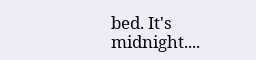bed. It's midnight....